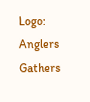Logo: Anglers Gathers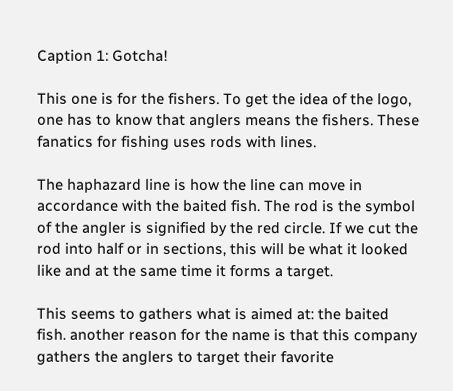Caption 1: Gotcha!

This one is for the fishers. To get the idea of the logo, one has to know that anglers means the fishers. These fanatics for fishing uses rods with lines.

The haphazard line is how the line can move in accordance with the baited fish. The rod is the symbol of the angler is signified by the red circle. If we cut the rod into half or in sections, this will be what it looked like and at the same time it forms a target.

This seems to gathers what is aimed at: the baited fish. another reason for the name is that this company gathers the anglers to target their favorite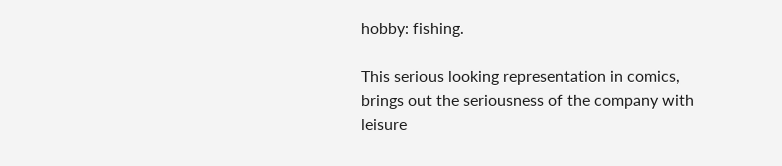hobby: fishing.

This serious looking representation in comics, brings out the seriousness of the company with leisure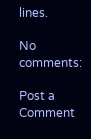lines.

No comments:

Post a Comment